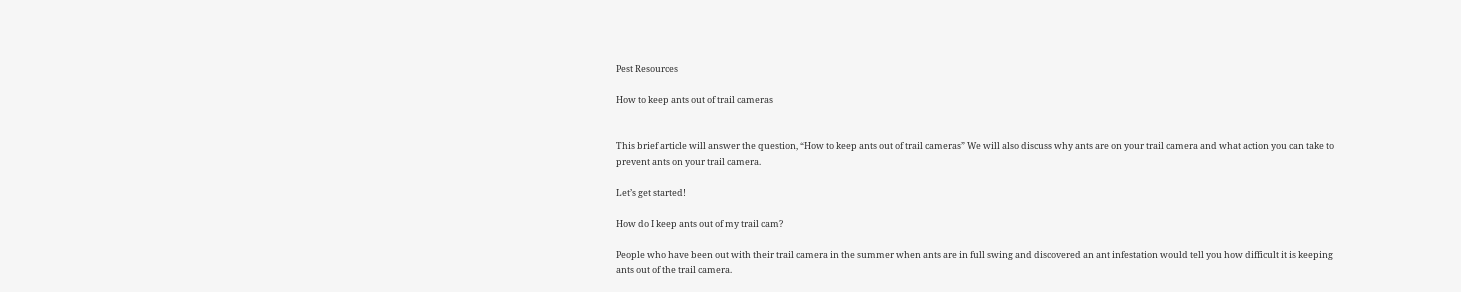Pest Resources

How to keep ants out of trail cameras


This brief article will answer the question, “How to keep ants out of trail cameras” We will also discuss why ants are on your trail camera and what action you can take to prevent ants on your trail camera.

Let’s get started!

How do I keep ants out of my trail cam?

People who have been out with their trail camera in the summer when ants are in full swing and discovered an ant infestation would tell you how difficult it is keeping ants out of the trail camera.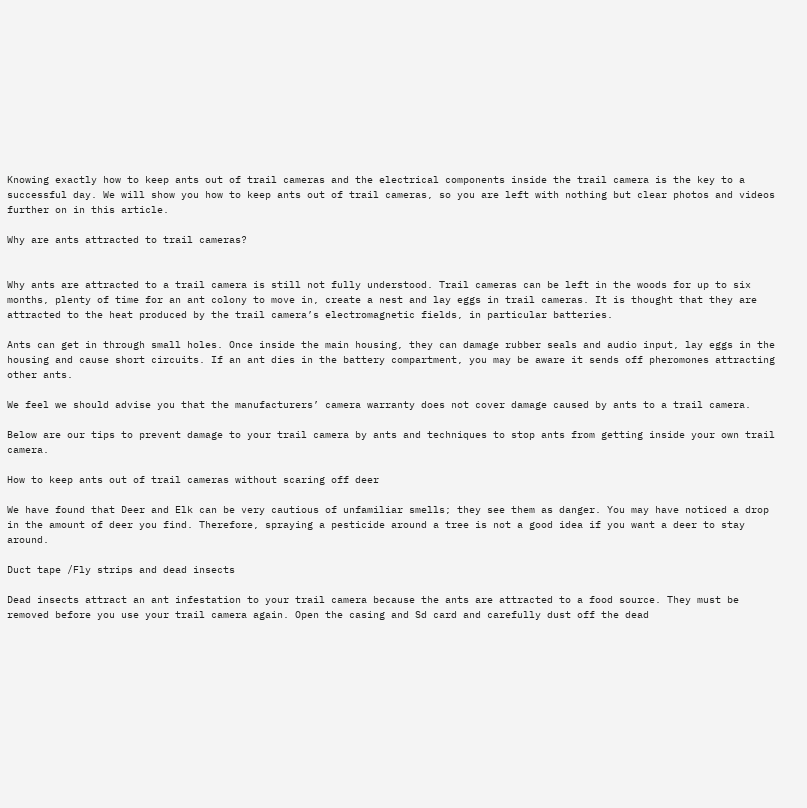Knowing exactly how to keep ants out of trail cameras and the electrical components inside the trail camera is the key to a successful day. We will show you how to keep ants out of trail cameras, so you are left with nothing but clear photos and videos further on in this article.

Why are ants attracted to trail cameras?


Why ants are attracted to a trail camera is still not fully understood. Trail cameras can be left in the woods for up to six months, plenty of time for an ant colony to move in, create a nest and lay eggs in trail cameras. It is thought that they are attracted to the heat produced by the trail camera’s electromagnetic fields, in particular batteries.

Ants can get in through small holes. Once inside the main housing, they can damage rubber seals and audio input, lay eggs in the housing and cause short circuits. If an ant dies in the battery compartment, you may be aware it sends off pheromones attracting other ants.

We feel we should advise you that the manufacturers’ camera warranty does not cover damage caused by ants to a trail camera.

Below are our tips to prevent damage to your trail camera by ants and techniques to stop ants from getting inside your own trail camera.

How to keep ants out of trail cameras without scaring off deer

We have found that Deer and Elk can be very cautious of unfamiliar smells; they see them as danger. You may have noticed a drop in the amount of deer you find. Therefore, spraying a pesticide around a tree is not a good idea if you want a deer to stay around.

Duct tape /Fly strips and dead insects

Dead insects attract an ant infestation to your trail camera because the ants are attracted to a food source. They must be removed before you use your trail camera again. Open the casing and Sd card and carefully dust off the dead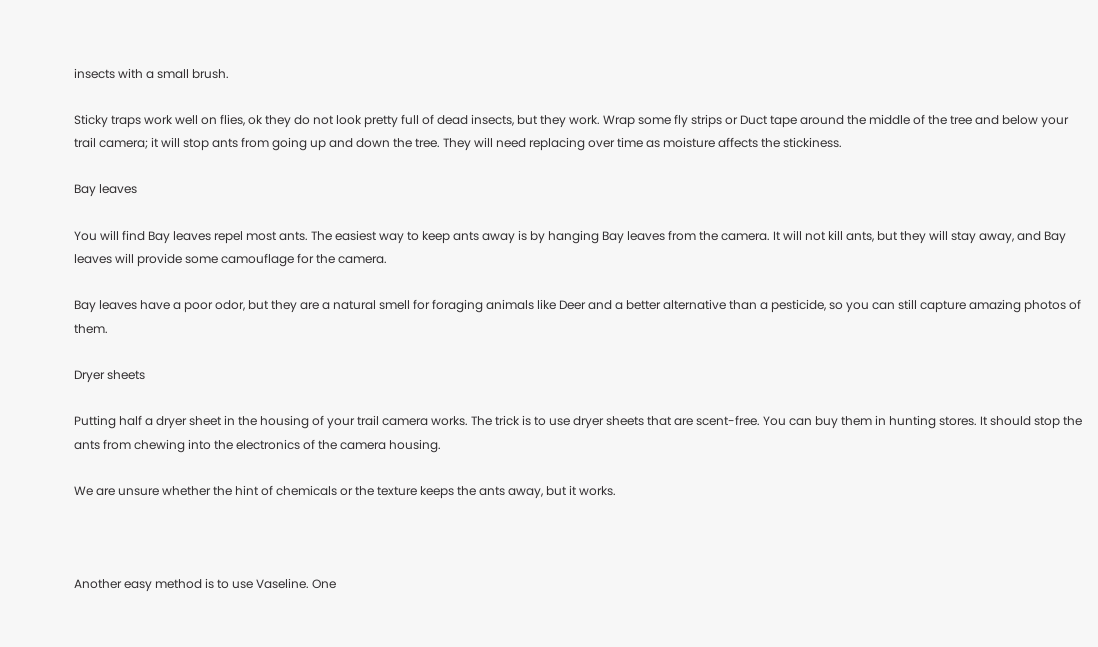insects with a small brush.

Sticky traps work well on flies, ok they do not look pretty full of dead insects, but they work. Wrap some fly strips or Duct tape around the middle of the tree and below your trail camera; it will stop ants from going up and down the tree. They will need replacing over time as moisture affects the stickiness.

Bay leaves

You will find Bay leaves repel most ants. The easiest way to keep ants away is by hanging Bay leaves from the camera. It will not kill ants, but they will stay away, and Bay leaves will provide some camouflage for the camera.

Bay leaves have a poor odor, but they are a natural smell for foraging animals like Deer and a better alternative than a pesticide, so you can still capture amazing photos of them.

Dryer sheets

Putting half a dryer sheet in the housing of your trail camera works. The trick is to use dryer sheets that are scent-free. You can buy them in hunting stores. It should stop the ants from chewing into the electronics of the camera housing.

We are unsure whether the hint of chemicals or the texture keeps the ants away, but it works.



Another easy method is to use Vaseline. One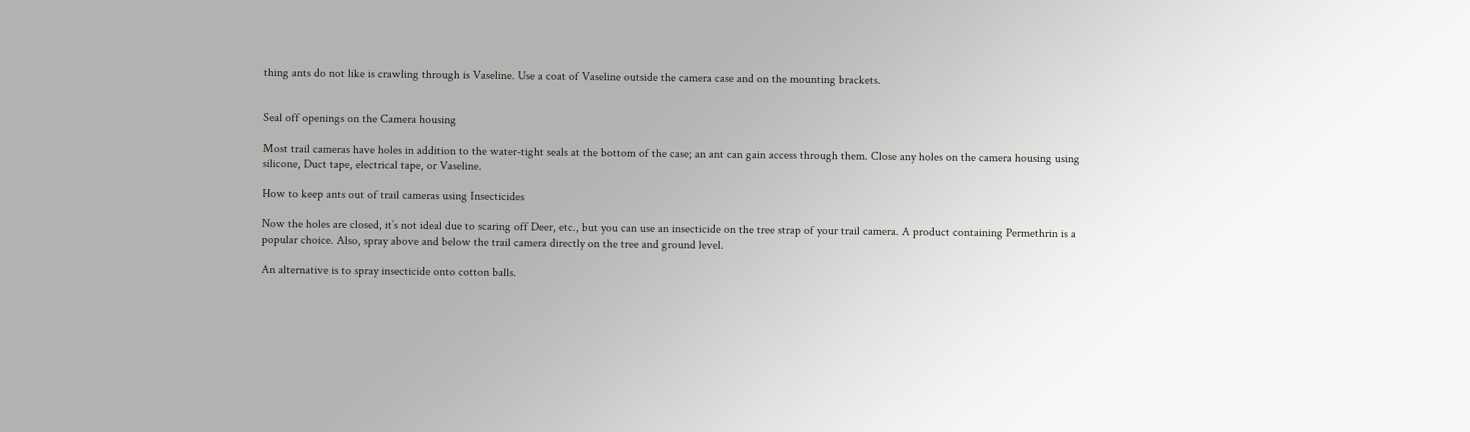thing ants do not like is crawling through is Vaseline. Use a coat of Vaseline outside the camera case and on the mounting brackets.


Seal off openings on the Camera housing

Most trail cameras have holes in addition to the water-tight seals at the bottom of the case; an ant can gain access through them. Close any holes on the camera housing using silicone, Duct tape, electrical tape, or Vaseline.

How to keep ants out of trail cameras using Insecticides

Now the holes are closed, it’s not ideal due to scaring off Deer, etc., but you can use an insecticide on the tree strap of your trail camera. A product containing Permethrin is a popular choice. Also, spray above and below the trail camera directly on the tree and ground level.

An alternative is to spray insecticide onto cotton balls.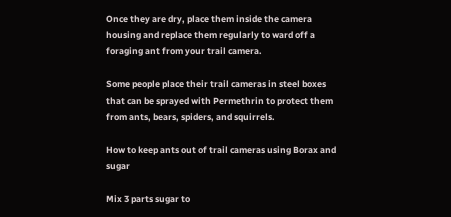Once they are dry, place them inside the camera housing and replace them regularly to ward off a foraging ant from your trail camera.

Some people place their trail cameras in steel boxes that can be sprayed with Permethrin to protect them from ants, bears, spiders, and squirrels.

How to keep ants out of trail cameras using Borax and sugar

Mix 3 parts sugar to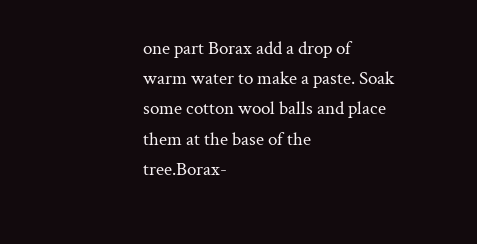one part Borax add a drop of warm water to make a paste. Soak some cotton wool balls and place them at the base of the tree.Borax-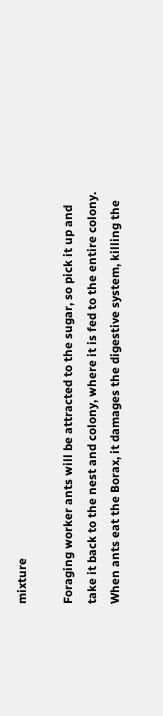mixture

Foraging worker ants will be attracted to the sugar, so pick it up and take it back to the nest and colony, where it is fed to the entire colony. When ants eat the Borax, it damages the digestive system, killing the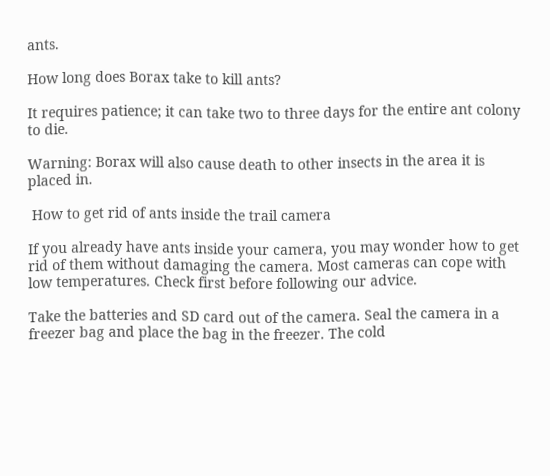ants.

How long does Borax take to kill ants?

It requires patience; it can take two to three days for the entire ant colony to die.

Warning: Borax will also cause death to other insects in the area it is placed in.

 How to get rid of ants inside the trail camera

If you already have ants inside your camera, you may wonder how to get rid of them without damaging the camera. Most cameras can cope with low temperatures. Check first before following our advice.

Take the batteries and SD card out of the camera. Seal the camera in a freezer bag and place the bag in the freezer. The cold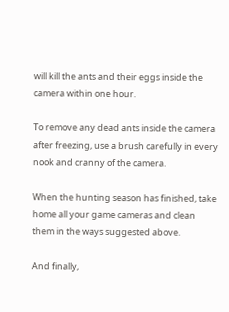will kill the ants and their eggs inside the camera within one hour.

To remove any dead ants inside the camera after freezing, use a brush carefully in every nook and cranny of the camera.

When the hunting season has finished, take home all your game cameras and clean them in the ways suggested above.

And finally,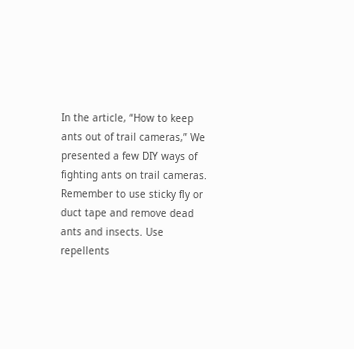In the article, “How to keep ants out of trail cameras,” We presented a few DIY ways of fighting ants on trail cameras. Remember to use sticky fly or duct tape and remove dead ants and insects. Use repellents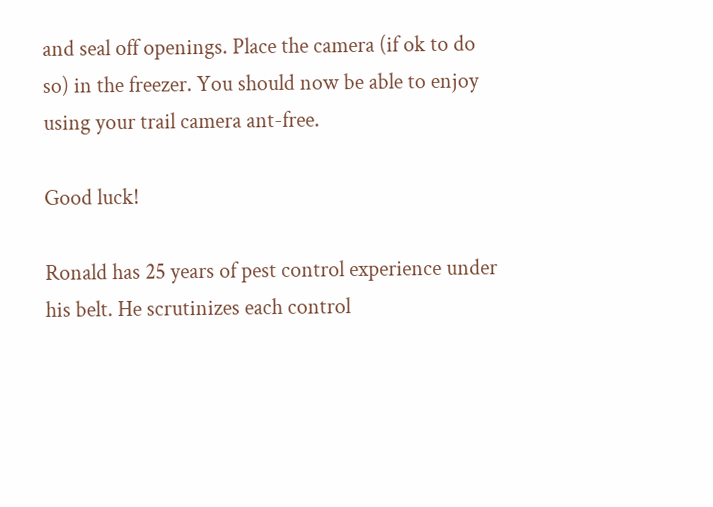and seal off openings. Place the camera (if ok to do so) in the freezer. You should now be able to enjoy using your trail camera ant-free.

Good luck!

Ronald has 25 years of pest control experience under his belt. He scrutinizes each control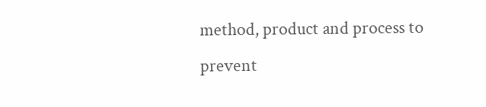method, product and process to prevent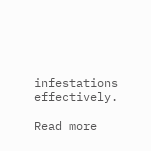infestations effectively.

Read more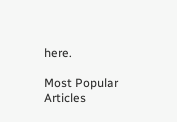here.

Most Popular Articles